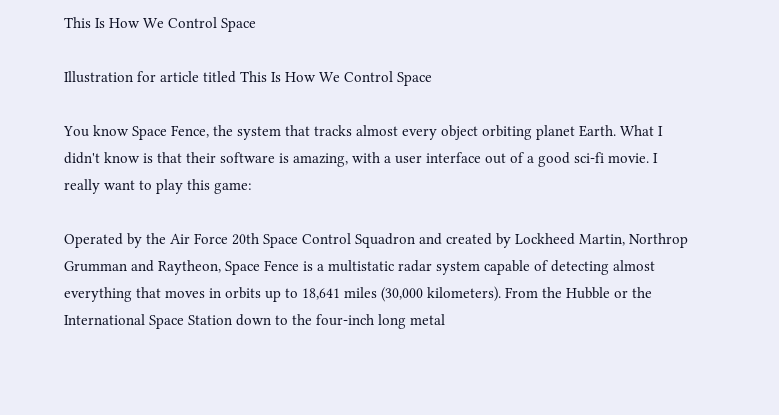This Is How We Control Space

Illustration for article titled This Is How We Control Space

You know Space Fence, the system that tracks almost every object orbiting planet Earth. What I didn't know is that their software is amazing, with a user interface out of a good sci-fi movie. I really want to play this game:

Operated by the Air Force 20th Space Control Squadron and created by Lockheed Martin, Northrop Grumman and Raytheon, Space Fence is a multistatic radar system capable of detecting almost everything that moves in orbits up to 18,641 miles (30,000 kilometers). From the Hubble or the International Space Station down to the four-inch long metal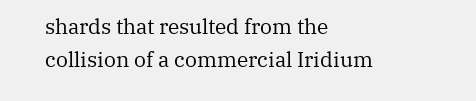shards that resulted from the collision of a commercial Iridium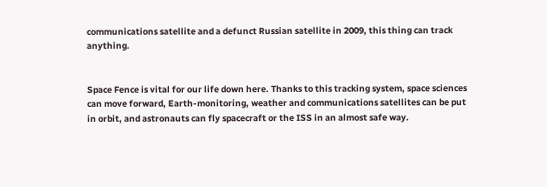communications satellite and a defunct Russian satellite in 2009, this thing can track anything.


Space Fence is vital for our life down here. Thanks to this tracking system, space sciences can move forward, Earth-monitoring, weather and communications satellites can be put in orbit, and astronauts can fly spacecraft or the ISS in an almost safe way.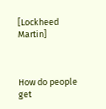[Lockheed Martin]



How do people get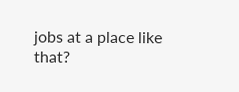jobs at a place like that?